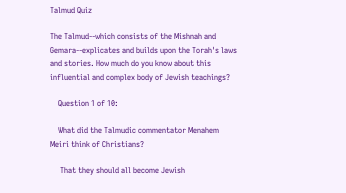Talmud Quiz

The Talmud--which consists of the Mishnah and Gemara--explicates and builds upon the Torah's laws and stories. How much do you know about this influential and complex body of Jewish teachings?

    Question 1 of 10:

    What did the Talmudic commentator Menahem Meiri think of Christians?

     That they should all become Jewish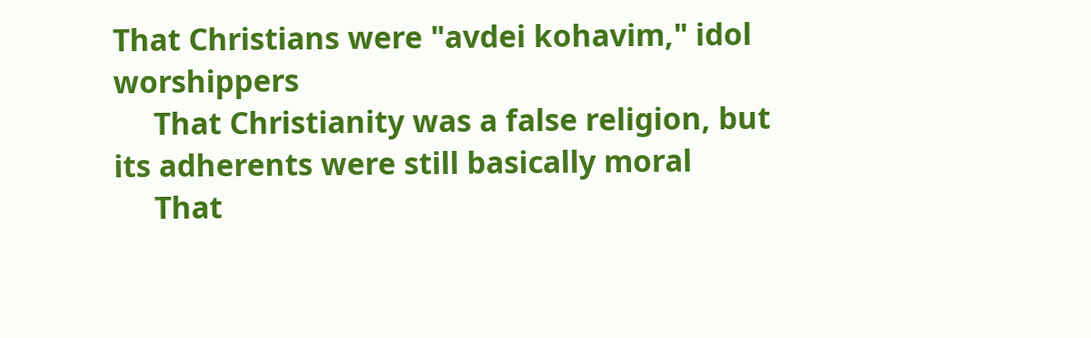That Christians were "avdei kohavim," idol worshippers
     That Christianity was a false religion, but its adherents were still basically moral
     That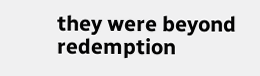they were beyond redemption